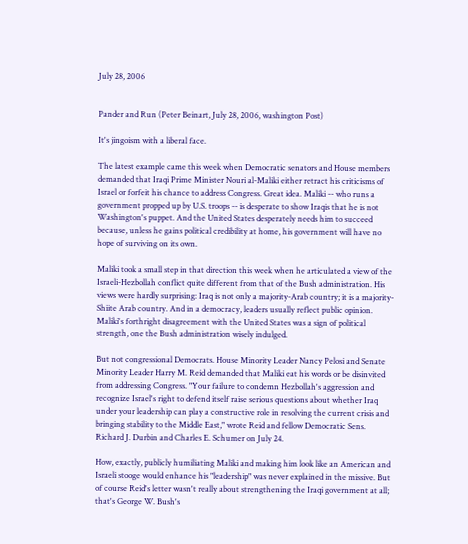July 28, 2006


Pander and Run (Peter Beinart, July 28, 2006, washington Post)

It's jingoism with a liberal face.

The latest example came this week when Democratic senators and House members demanded that Iraqi Prime Minister Nouri al-Maliki either retract his criticisms of Israel or forfeit his chance to address Congress. Great idea. Maliki -- who runs a government propped up by U.S. troops -- is desperate to show Iraqis that he is not Washington's puppet. And the United States desperately needs him to succeed because, unless he gains political credibility at home, his government will have no hope of surviving on its own.

Maliki took a small step in that direction this week when he articulated a view of the Israeli-Hezbollah conflict quite different from that of the Bush administration. His views were hardly surprising: Iraq is not only a majority-Arab country; it is a majority-Shiite Arab country. And in a democracy, leaders usually reflect public opinion. Maliki's forthright disagreement with the United States was a sign of political strength, one the Bush administration wisely indulged.

But not congressional Democrats. House Minority Leader Nancy Pelosi and Senate Minority Leader Harry M. Reid demanded that Maliki eat his words or be disinvited from addressing Congress. "Your failure to condemn Hezbollah's aggression and recognize Israel's right to defend itself raise serious questions about whether Iraq under your leadership can play a constructive role in resolving the current crisis and bringing stability to the Middle East," wrote Reid and fellow Democratic Sens. Richard J. Durbin and Charles E. Schumer on July 24.

How, exactly, publicly humiliating Maliki and making him look like an American and Israeli stooge would enhance his "leadership" was never explained in the missive. But of course Reid's letter wasn't really about strengthening the Iraqi government at all; that's George W. Bush's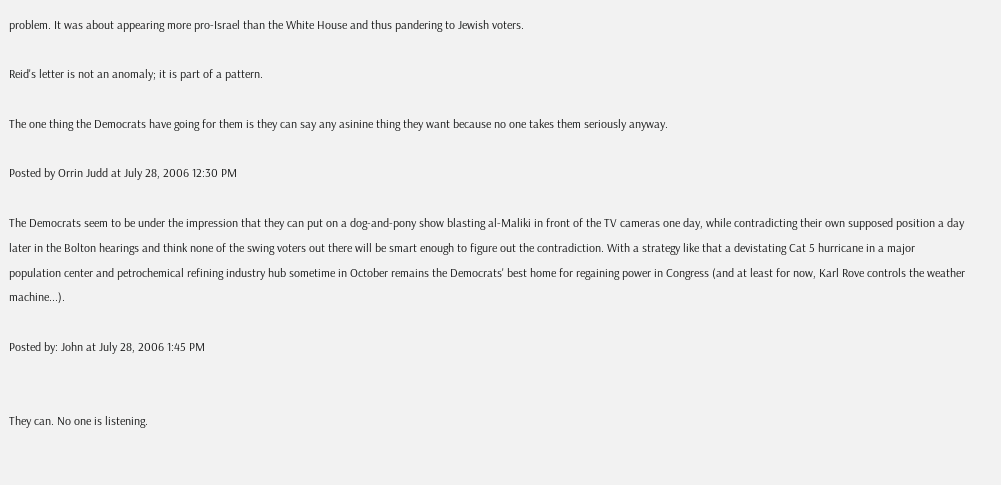problem. It was about appearing more pro-Israel than the White House and thus pandering to Jewish voters.

Reid's letter is not an anomaly; it is part of a pattern.

The one thing the Democrats have going for them is they can say any asinine thing they want because no one takes them seriously anyway.

Posted by Orrin Judd at July 28, 2006 12:30 PM

The Democrats seem to be under the impression that they can put on a dog-and-pony show blasting al-Maliki in front of the TV cameras one day, while contradicting their own supposed position a day later in the Bolton hearings and think none of the swing voters out there will be smart enough to figure out the contradiction. With a strategy like that a devistating Cat 5 hurricane in a major population center and petrochemical refining industry hub sometime in October remains the Democrats' best home for regaining power in Congress (and at least for now, Karl Rove controls the weather machine...).

Posted by: John at July 28, 2006 1:45 PM


They can. No one is listening.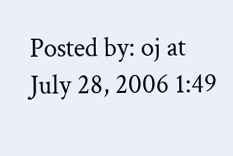Posted by: oj at July 28, 2006 1:49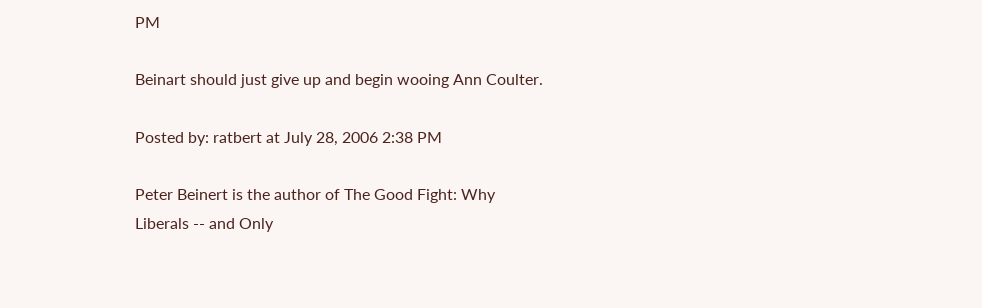PM

Beinart should just give up and begin wooing Ann Coulter.

Posted by: ratbert at July 28, 2006 2:38 PM

Peter Beinert is the author of The Good Fight: Why Liberals -- and Only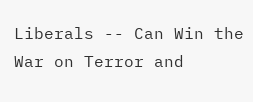Liberals -- Can Win the War on Terror and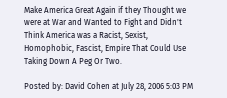Make America Great Again if they Thought we were at War and Wanted to Fight and Didn't Think America was a Racist, Sexist, Homophobic, Fascist, Empire That Could Use Taking Down A Peg Or Two.

Posted by: David Cohen at July 28, 2006 5:03 PM